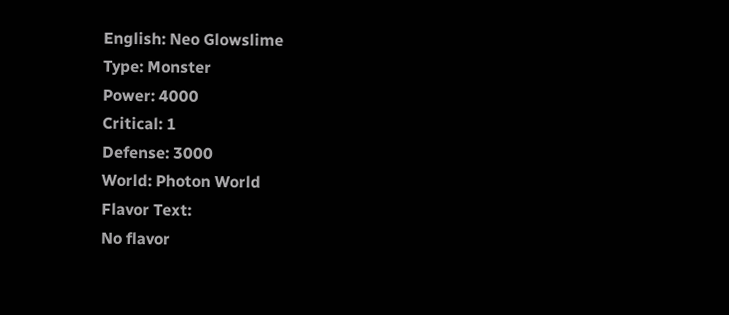English: Neo Glowslime
Type: Monster
Power: 4000
Critical: 1
Defense: 3000
World: Photon World
Flavor Text:
No flavor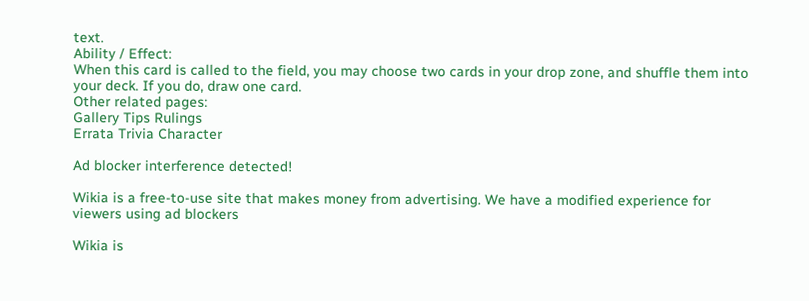text.
Ability / Effect:
When this card is called to the field, you may choose two cards in your drop zone, and shuffle them into your deck. If you do, draw one card.
Other related pages:
Gallery Tips Rulings
Errata Trivia Character

Ad blocker interference detected!

Wikia is a free-to-use site that makes money from advertising. We have a modified experience for viewers using ad blockers

Wikia is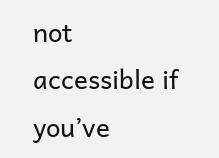not accessible if you’ve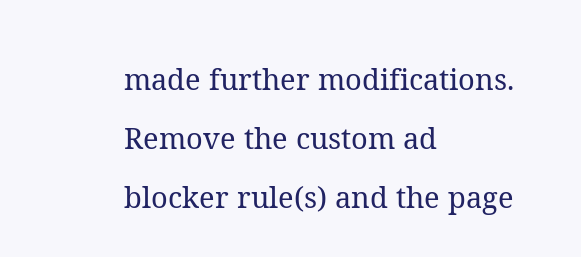made further modifications. Remove the custom ad blocker rule(s) and the page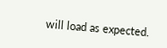will load as expected.